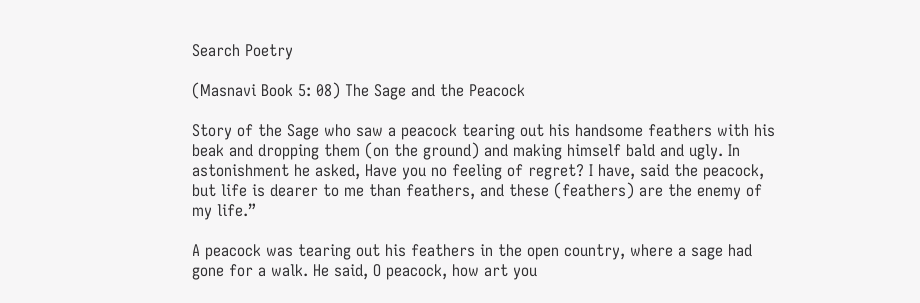Search Poetry

(Masnavi Book 5: 08) The Sage and the Peacock

Story of the Sage who saw a peacock tearing out his handsome feathers with his beak and dropping them (on the ground) and making himself bald and ugly. In astonishment he asked, Have you no feeling of regret? I have, said the peacock, but life is dearer to me than feathers, and these (feathers) are the enemy of my life.”

A peacock was tearing out his feathers in the open country, where a sage had gone for a walk. He said, O peacock, how art you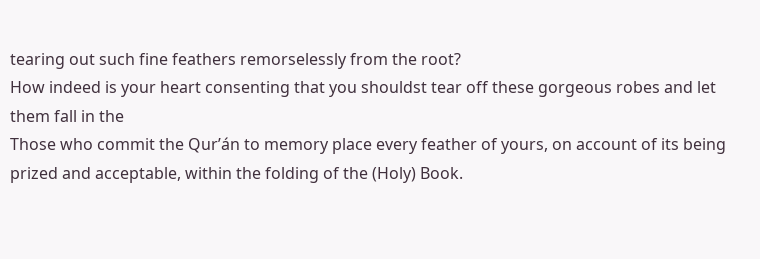tearing out such fine feathers remorselessly from the root?
How indeed is your heart consenting that you shouldst tear off these gorgeous robes and let them fall in the
Those who commit the Qur’án to memory place every feather of yours, on account of its being prized and acceptable, within the folding of the (Holy) Book.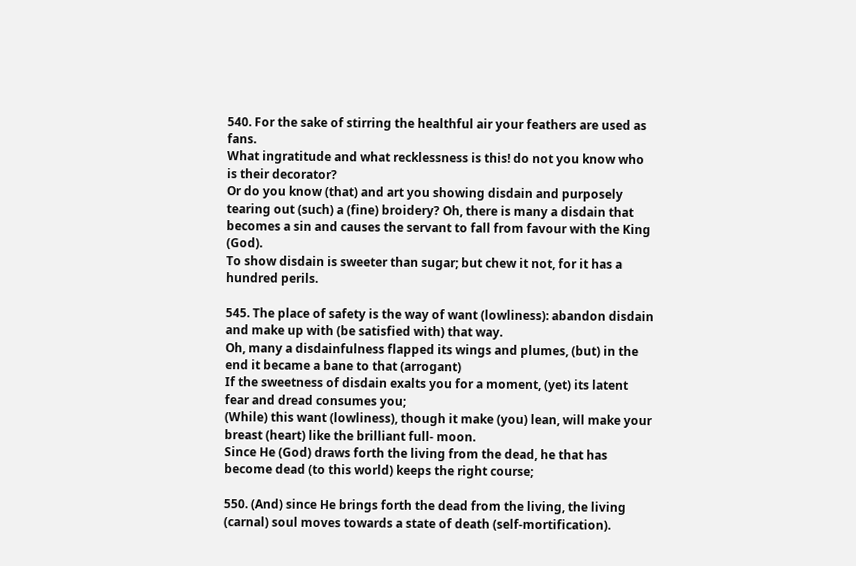540. For the sake of stirring the healthful air your feathers are used as fans.
What ingratitude and what recklessness is this! do not you know who is their decorator?
Or do you know (that) and art you showing disdain and purposely tearing out (such) a (fine) broidery? Oh, there is many a disdain that becomes a sin and causes the servant to fall from favour with the King (God).
To show disdain is sweeter than sugar; but chew it not, for it has a hundred perils.

545. The place of safety is the way of want (lowliness): abandon disdain and make up with (be satisfied with) that way.
Oh, many a disdainfulness flapped its wings and plumes, (but) in the end it became a bane to that (arrogant)
If the sweetness of disdain exalts you for a moment, (yet) its latent fear and dread consumes you;
(While) this want (lowliness), though it make (you) lean, will make your breast (heart) like the brilliant full- moon.
Since He (God) draws forth the living from the dead, he that has become dead (to this world) keeps the right course;

550. (And) since He brings forth the dead from the living, the living (carnal) soul moves towards a state of death (self-mortification).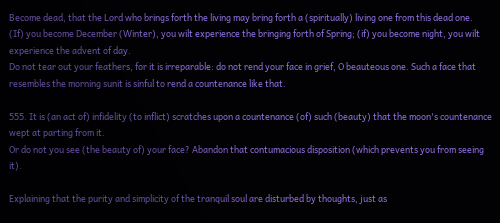Become dead, that the Lord who brings forth the living may bring forth a (spiritually) living one from this dead one.
(If) you become December (Winter), you wilt experience the bringing forth of Spring; (if) you become night, you wilt experience the advent of day.
Do not tear out your feathers, for it is irreparable: do not rend your face in grief, O beauteous one. Such a face that resembles the morning sunit is sinful to rend a countenance like that.

555. It is (an act of) infidelity (to inflict) scratches upon a countenance (of) such (beauty) that the moon's countenance wept at parting from it.
Or do not you see (the beauty of) your face? Abandon that contumacious disposition (which prevents you from seeing it).

Explaining that the purity and simplicity of the tranquil soul are disturbed by thoughts, just as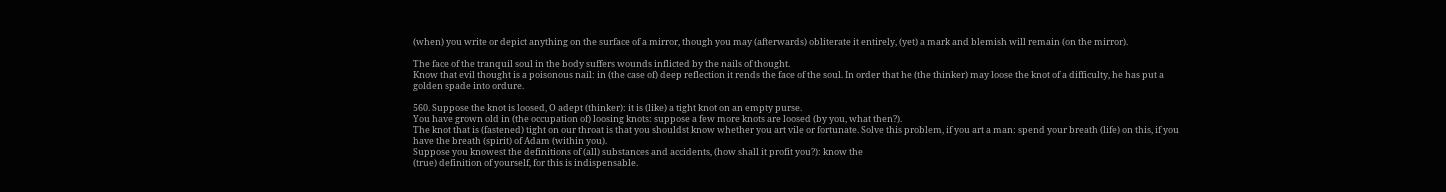(when) you write or depict anything on the surface of a mirror, though you may (afterwards) obliterate it entirely, (yet) a mark and blemish will remain (on the mirror).

The face of the tranquil soul in the body suffers wounds inflicted by the nails of thought.
Know that evil thought is a poisonous nail: in (the case of) deep reflection it rends the face of the soul. In order that he (the thinker) may loose the knot of a difficulty, he has put a golden spade into ordure.

560. Suppose the knot is loosed, O adept (thinker): it is (like) a tight knot on an empty purse.
You have grown old in (the occupation of) loosing knots: suppose a few more knots are loosed (by you, what then?).
The knot that is (fastened) tight on our throat is that you shouldst know whether you art vile or fortunate. Solve this problem, if you art a man: spend your breath (life) on this, if you have the breath (spirit) of Adam (within you).
Suppose you knowest the definitions of (all) substances and accidents, (how shall it profit you?): know the
(true) definition of yourself, for this is indispensable.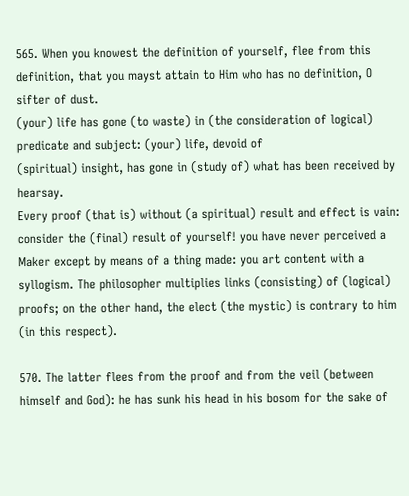565. When you knowest the definition of yourself, flee from this definition, that you mayst attain to Him who has no definition, O sifter of dust.
(your) life has gone (to waste) in (the consideration of logical) predicate and subject: (your) life, devoid of
(spiritual) insight, has gone in (study of) what has been received by hearsay.
Every proof (that is) without (a spiritual) result and effect is vain: consider the (final) result of yourself! you have never perceived a Maker except by means of a thing made: you art content with a syllogism. The philosopher multiplies links (consisting) of (logical) proofs; on the other hand, the elect (the mystic) is contrary to him (in this respect).

570. The latter flees from the proof and from the veil (between himself and God): he has sunk his head in his bosom for the sake of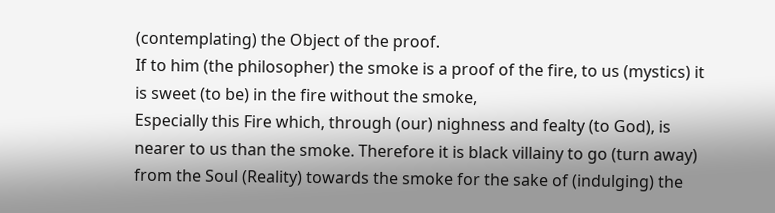(contemplating) the Object of the proof.
If to him (the philosopher) the smoke is a proof of the fire, to us (mystics) it is sweet (to be) in the fire without the smoke,
Especially this Fire which, through (our) nighness and fealty (to God), is nearer to us than the smoke. Therefore it is black villainy to go (turn away) from the Soul (Reality) towards the smoke for the sake of (indulging) the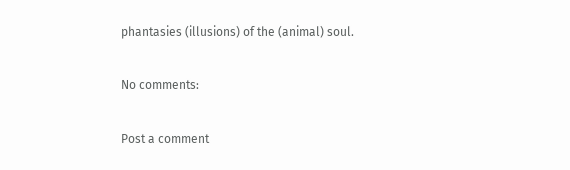phantasies (illusions) of the (animal) soul.

No comments:

Post a comment